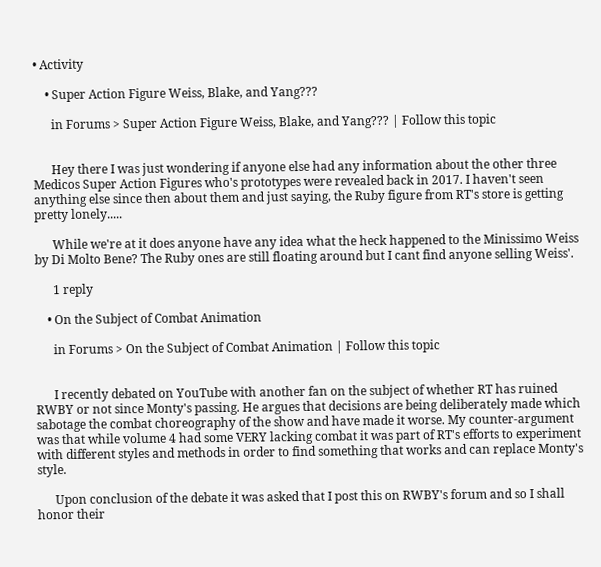• Activity

    • Super Action Figure Weiss, Blake, and Yang???

      in Forums > Super Action Figure Weiss, Blake, and Yang??? | Follow this topic


      Hey there I was just wondering if anyone else had any information about the other three Medicos Super Action Figures who's prototypes were revealed back in 2017. I haven't seen anything else since then about them and just saying, the Ruby figure from RT's store is getting pretty lonely.....

      While we're at it does anyone have any idea what the heck happened to the Minissimo Weiss by Di Molto Bene? The Ruby ones are still floating around but I cant find anyone selling Weiss'.

      1 reply

    • On the Subject of Combat Animation

      in Forums > On the Subject of Combat Animation | Follow this topic


      I recently debated on YouTube with another fan on the subject of whether RT has ruined RWBY or not since Monty's passing. He argues that decisions are being deliberately made which sabotage the combat choreography of the show and have made it worse. My counter-argument was that while volume 4 had some VERY lacking combat it was part of RT's efforts to experiment with different styles and methods in order to find something that works and can replace Monty's style.

      Upon conclusion of the debate it was asked that I post this on RWBY's forum and so I shall honor their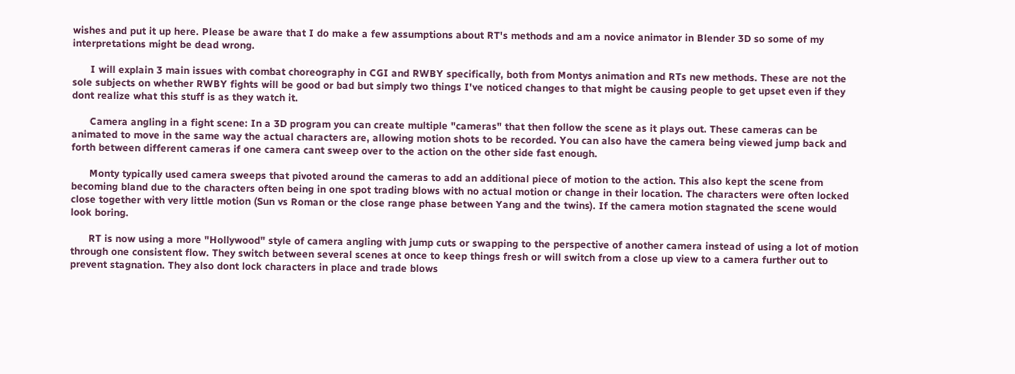wishes and put it up here. Please be aware that I do make a few assumptions about RT's methods and am a novice animator in Blender 3D so some of my interpretations might be dead wrong.

      I will explain 3 main issues with combat choreography in CGI and RWBY specifically, both from Montys animation and RTs new methods. These are not the sole subjects on whether RWBY fights will be good or bad but simply two things I've noticed changes to that might be causing people to get upset even if they dont realize what this stuff is as they watch it.

      Camera angling in a fight scene: In a 3D program you can create multiple "cameras" that then follow the scene as it plays out. These cameras can be animated to move in the same way the actual characters are, allowing motion shots to be recorded. You can also have the camera being viewed jump back and forth between different cameras if one camera cant sweep over to the action on the other side fast enough.

      Monty typically used camera sweeps that pivoted around the cameras to add an additional piece of motion to the action. This also kept the scene from becoming bland due to the characters often being in one spot trading blows with no actual motion or change in their location. The characters were often locked close together with very little motion (Sun vs Roman or the close range phase between Yang and the twins). If the camera motion stagnated the scene would look boring.

      RT is now using a more "Hollywood" style of camera angling with jump cuts or swapping to the perspective of another camera instead of using a lot of motion through one consistent flow. They switch between several scenes at once to keep things fresh or will switch from a close up view to a camera further out to prevent stagnation. They also dont lock characters in place and trade blows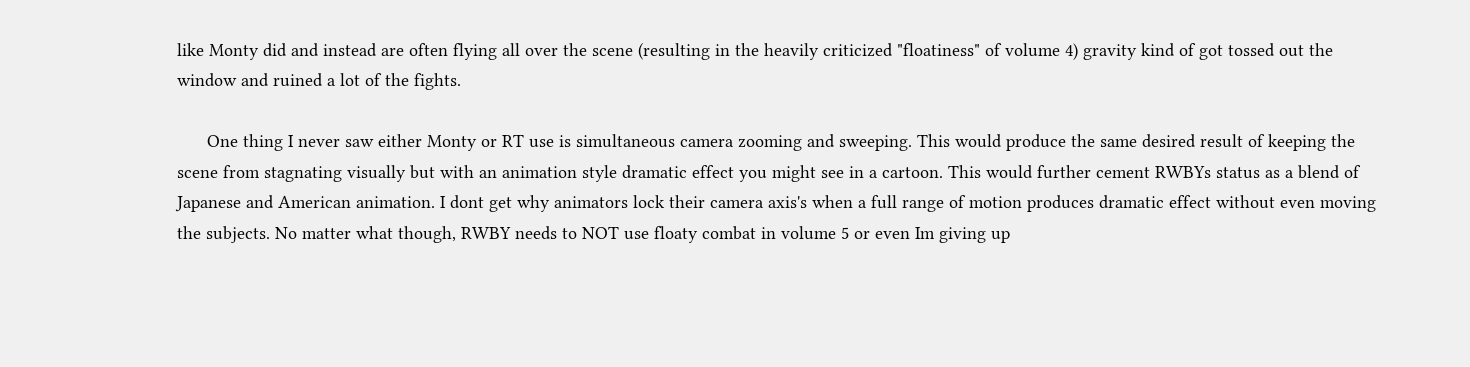like Monty did and instead are often flying all over the scene (resulting in the heavily criticized "floatiness" of volume 4) gravity kind of got tossed out the window and ruined a lot of the fights.

      One thing I never saw either Monty or RT use is simultaneous camera zooming and sweeping. This would produce the same desired result of keeping the scene from stagnating visually but with an animation style dramatic effect you might see in a cartoon. This would further cement RWBYs status as a blend of Japanese and American animation. I dont get why animators lock their camera axis's when a full range of motion produces dramatic effect without even moving the subjects. No matter what though, RWBY needs to NOT use floaty combat in volume 5 or even Im giving up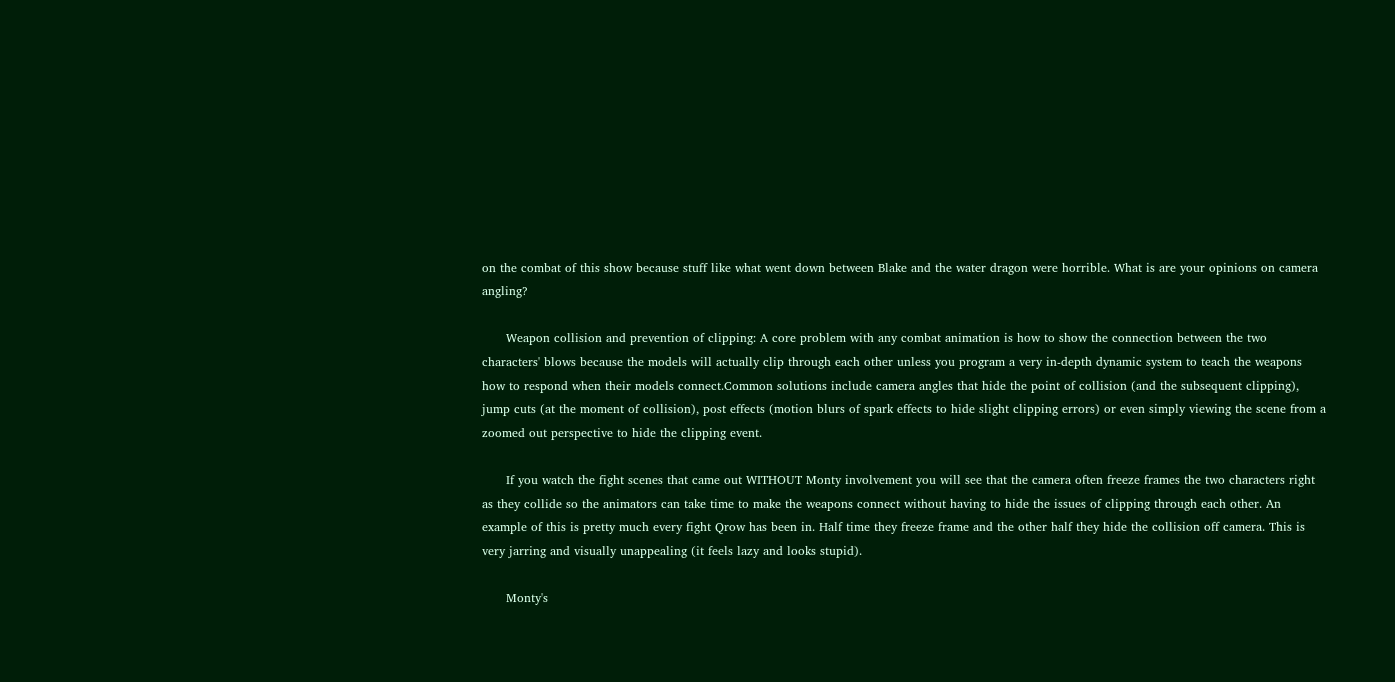on the combat of this show because stuff like what went down between Blake and the water dragon were horrible. What is are your opinions on camera angling?

      Weapon collision and prevention of clipping: A core problem with any combat animation is how to show the connection between the two characters' blows because the models will actually clip through each other unless you program a very in-depth dynamic system to teach the weapons how to respond when their models connect.Common solutions include camera angles that hide the point of collision (and the subsequent clipping), jump cuts (at the moment of collision), post effects (motion blurs of spark effects to hide slight clipping errors) or even simply viewing the scene from a zoomed out perspective to hide the clipping event.

      If you watch the fight scenes that came out WITHOUT Monty involvement you will see that the camera often freeze frames the two characters right as they collide so the animators can take time to make the weapons connect without having to hide the issues of clipping through each other. An example of this is pretty much every fight Qrow has been in. Half time they freeze frame and the other half they hide the collision off camera. This is very jarring and visually unappealing (it feels lazy and looks stupid).

      Monty's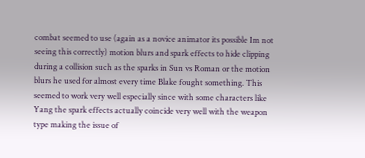combat seemed to use (again as a novice animator its possible Im not seeing this correctly) motion blurs and spark effects to hide clipping during a collision such as the sparks in Sun vs Roman or the motion blurs he used for almost every time Blake fought something. This seemed to work very well especially since with some characters like Yang the spark effects actually coincide very well with the weapon type making the issue of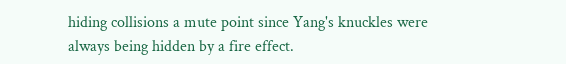hiding collisions a mute point since Yang's knuckles were always being hidden by a fire effect.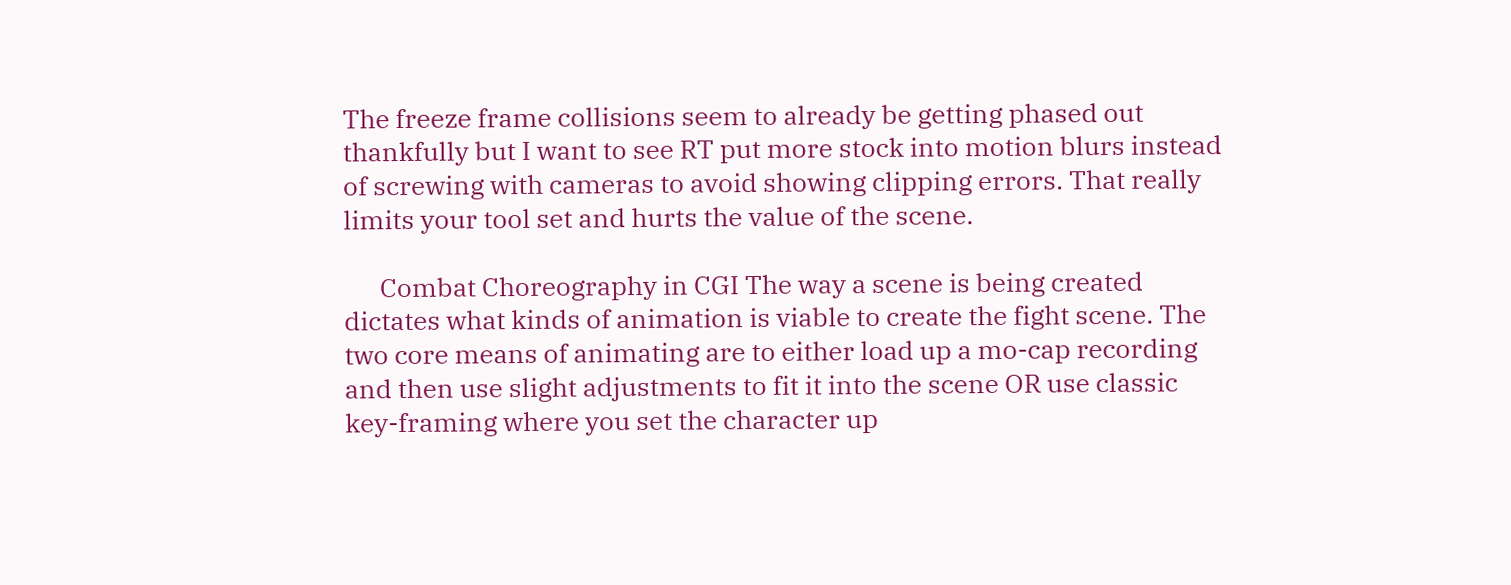The freeze frame collisions seem to already be getting phased out thankfully but I want to see RT put more stock into motion blurs instead of screwing with cameras to avoid showing clipping errors. That really limits your tool set and hurts the value of the scene.

      Combat Choreography in CGI The way a scene is being created dictates what kinds of animation is viable to create the fight scene. The two core means of animating are to either load up a mo-cap recording and then use slight adjustments to fit it into the scene OR use classic key-framing where you set the character up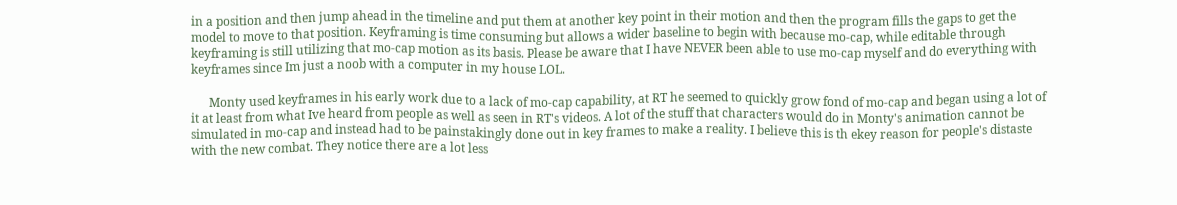in a position and then jump ahead in the timeline and put them at another key point in their motion and then the program fills the gaps to get the model to move to that position. Keyframing is time consuming but allows a wider baseline to begin with because mo-cap, while editable through keyframing is still utilizing that mo-cap motion as its basis. Please be aware that I have NEVER been able to use mo-cap myself and do everything with keyframes since Im just a noob with a computer in my house LOL.

      Monty used keyframes in his early work due to a lack of mo-cap capability, at RT he seemed to quickly grow fond of mo-cap and began using a lot of it at least from what Ive heard from people as well as seen in RT's videos. A lot of the stuff that characters would do in Monty's animation cannot be simulated in mo-cap and instead had to be painstakingly done out in key frames to make a reality. I believe this is th ekey reason for people's distaste with the new combat. They notice there are a lot less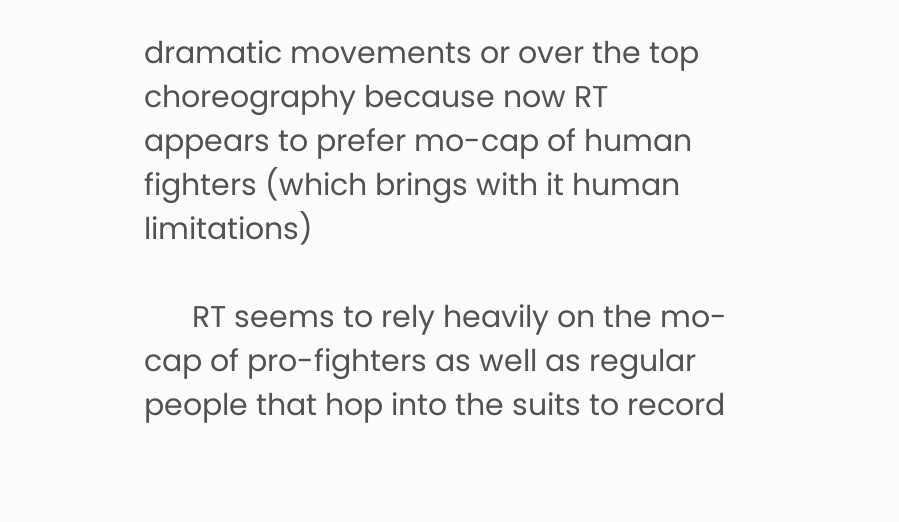dramatic movements or over the top choreography because now RT appears to prefer mo-cap of human fighters (which brings with it human limitations)

      RT seems to rely heavily on the mo-cap of pro-fighters as well as regular people that hop into the suits to record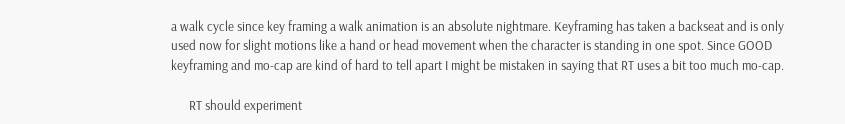a walk cycle since key framing a walk animation is an absolute nightmare. Keyframing has taken a backseat and is only used now for slight motions like a hand or head movement when the character is standing in one spot. Since GOOD keyframing and mo-cap are kind of hard to tell apart I might be mistaken in saying that RT uses a bit too much mo-cap.

      RT should experiment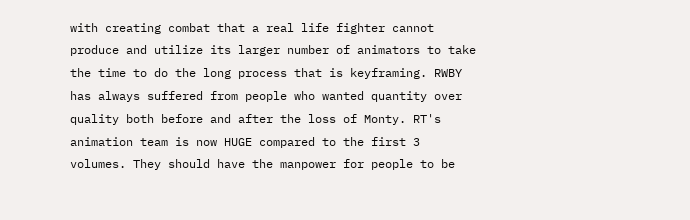with creating combat that a real life fighter cannot produce and utilize its larger number of animators to take the time to do the long process that is keyframing. RWBY has always suffered from people who wanted quantity over quality both before and after the loss of Monty. RT's animation team is now HUGE compared to the first 3 volumes. They should have the manpower for people to be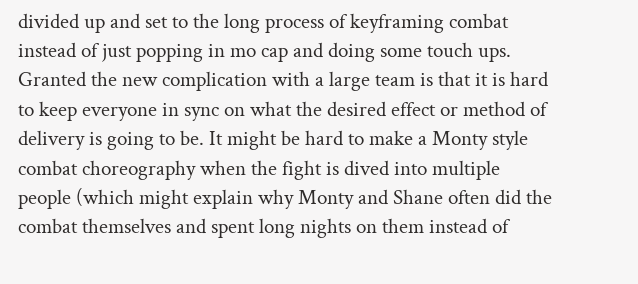divided up and set to the long process of keyframing combat instead of just popping in mo cap and doing some touch ups. Granted the new complication with a large team is that it is hard to keep everyone in sync on what the desired effect or method of delivery is going to be. It might be hard to make a Monty style combat choreography when the fight is dived into multiple people (which might explain why Monty and Shane often did the combat themselves and spent long nights on them instead of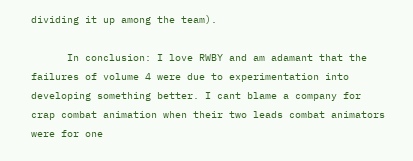dividing it up among the team).

      In conclusion: I love RWBY and am adamant that the failures of volume 4 were due to experimentation into developing something better. I cant blame a company for crap combat animation when their two leads combat animators were for one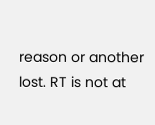reason or another lost. RT is not at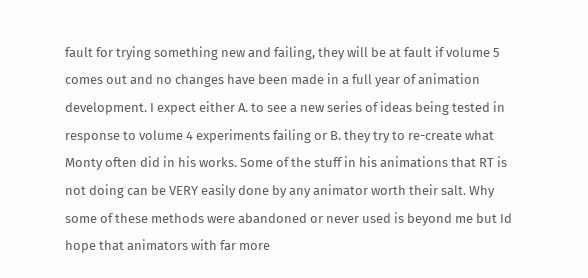fault for trying something new and failing, they will be at fault if volume 5 comes out and no changes have been made in a full year of animation development. I expect either A. to see a new series of ideas being tested in response to volume 4 experiments failing or B. they try to re-create what Monty often did in his works. Some of the stuff in his animations that RT is not doing can be VERY easily done by any animator worth their salt. Why some of these methods were abandoned or never used is beyond me but Id hope that animators with far more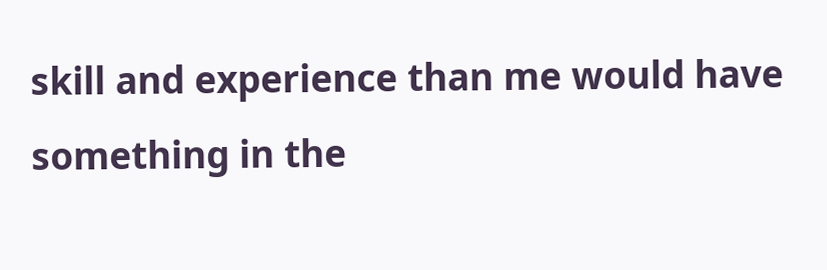skill and experience than me would have something in the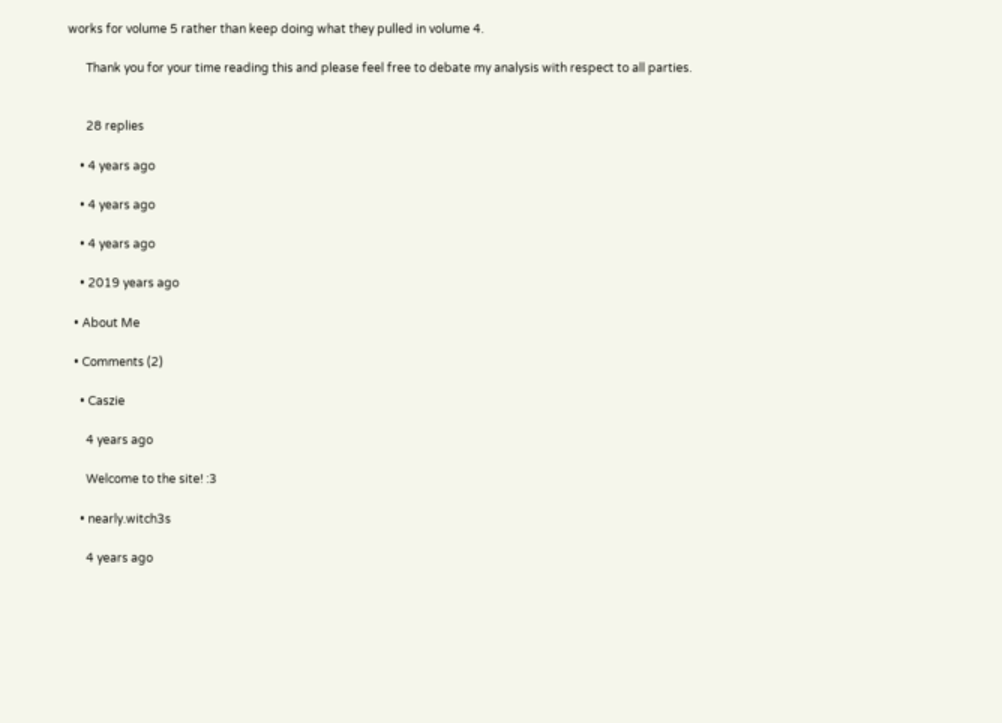works for volume 5 rather than keep doing what they pulled in volume 4.

      Thank you for your time reading this and please feel free to debate my analysis with respect to all parties.


      28 replies

    • 4 years ago

    • 4 years ago

    • 4 years ago

    • 2019 years ago

  • About Me

  • Comments (2)

    • Caszie

      4 years ago

      Welcome to the site! :3

    • nearly.witch3s

      4 years ago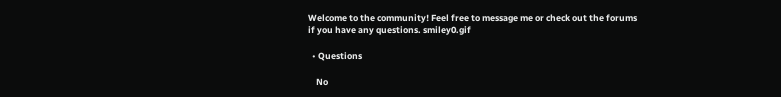Welcome to the community! Feel free to message me or check out the forums if you have any questions. smiley0.gif

  • Questions

    No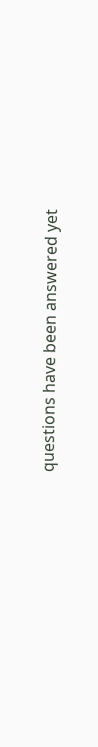questions have been answered yet